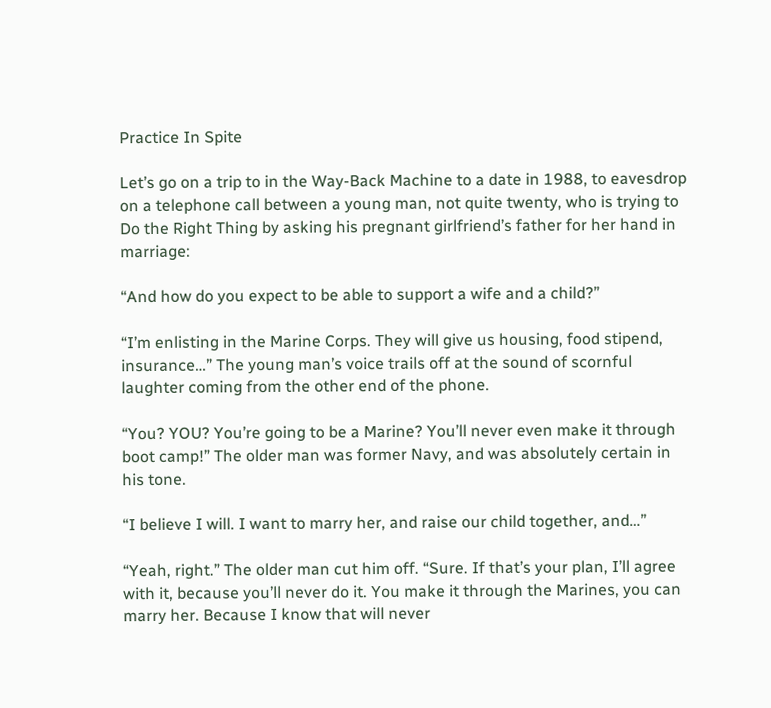Practice In Spite

Let’s go on a trip to in the Way-Back Machine to a date in 1988, to eavesdrop on a telephone call between a young man, not quite twenty, who is trying to Do the Right Thing by asking his pregnant girlfriend’s father for her hand in marriage:

“And how do you expect to be able to support a wife and a child?”

“I’m enlisting in the Marine Corps. They will give us housing, food stipend, insurance…” The young man’s voice trails off at the sound of scornful laughter coming from the other end of the phone.

“You? YOU? You’re going to be a Marine? You’ll never even make it through boot camp!” The older man was former Navy, and was absolutely certain in his tone.

“I believe I will. I want to marry her, and raise our child together, and…”

“Yeah, right.” The older man cut him off. “Sure. If that’s your plan, I’ll agree with it, because you’ll never do it. You make it through the Marines, you can marry her. Because I know that will never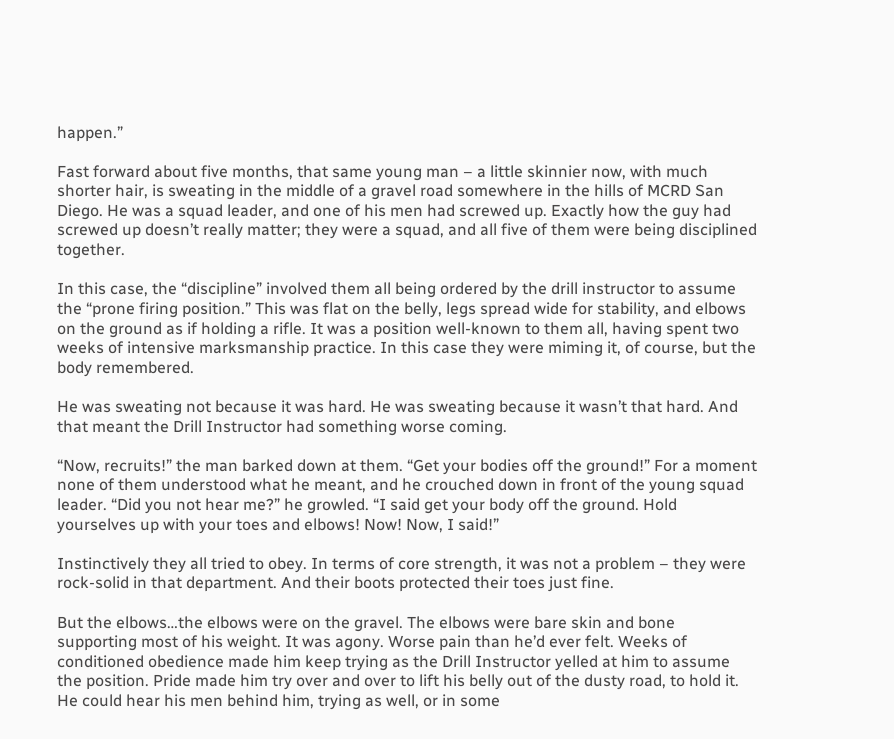happen.”

Fast forward about five months, that same young man – a little skinnier now, with much shorter hair, is sweating in the middle of a gravel road somewhere in the hills of MCRD San Diego. He was a squad leader, and one of his men had screwed up. Exactly how the guy had screwed up doesn’t really matter; they were a squad, and all five of them were being disciplined together.

In this case, the “discipline” involved them all being ordered by the drill instructor to assume the “prone firing position.” This was flat on the belly, legs spread wide for stability, and elbows on the ground as if holding a rifle. It was a position well-known to them all, having spent two weeks of intensive marksmanship practice. In this case they were miming it, of course, but the body remembered.

He was sweating not because it was hard. He was sweating because it wasn’t that hard. And that meant the Drill Instructor had something worse coming.

“Now, recruits!” the man barked down at them. “Get your bodies off the ground!” For a moment none of them understood what he meant, and he crouched down in front of the young squad leader. “Did you not hear me?” he growled. “I said get your body off the ground. Hold yourselves up with your toes and elbows! Now! Now, I said!”

Instinctively they all tried to obey. In terms of core strength, it was not a problem – they were rock-solid in that department. And their boots protected their toes just fine.

But the elbows…the elbows were on the gravel. The elbows were bare skin and bone supporting most of his weight. It was agony. Worse pain than he’d ever felt. Weeks of conditioned obedience made him keep trying as the Drill Instructor yelled at him to assume the position. Pride made him try over and over to lift his belly out of the dusty road, to hold it. He could hear his men behind him, trying as well, or in some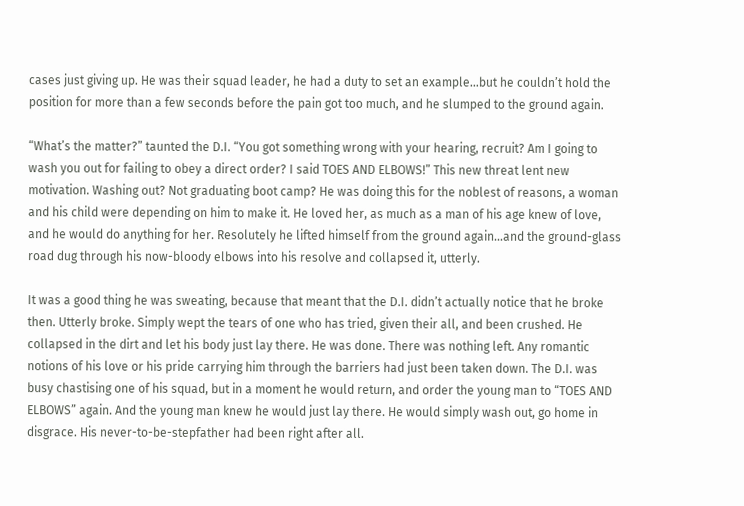cases just giving up. He was their squad leader, he had a duty to set an example…but he couldn’t hold the position for more than a few seconds before the pain got too much, and he slumped to the ground again.

“What’s the matter?” taunted the D.I. “You got something wrong with your hearing, recruit? Am I going to wash you out for failing to obey a direct order? I said TOES AND ELBOWS!” This new threat lent new motivation. Washing out? Not graduating boot camp? He was doing this for the noblest of reasons, a woman and his child were depending on him to make it. He loved her, as much as a man of his age knew of love, and he would do anything for her. Resolutely he lifted himself from the ground again…and the ground-glass road dug through his now-bloody elbows into his resolve and collapsed it, utterly.

It was a good thing he was sweating, because that meant that the D.I. didn’t actually notice that he broke then. Utterly broke. Simply wept the tears of one who has tried, given their all, and been crushed. He collapsed in the dirt and let his body just lay there. He was done. There was nothing left. Any romantic notions of his love or his pride carrying him through the barriers had just been taken down. The D.I. was busy chastising one of his squad, but in a moment he would return, and order the young man to “TOES AND ELBOWS” again. And the young man knew he would just lay there. He would simply wash out, go home in disgrace. His never-to-be-stepfather had been right after all.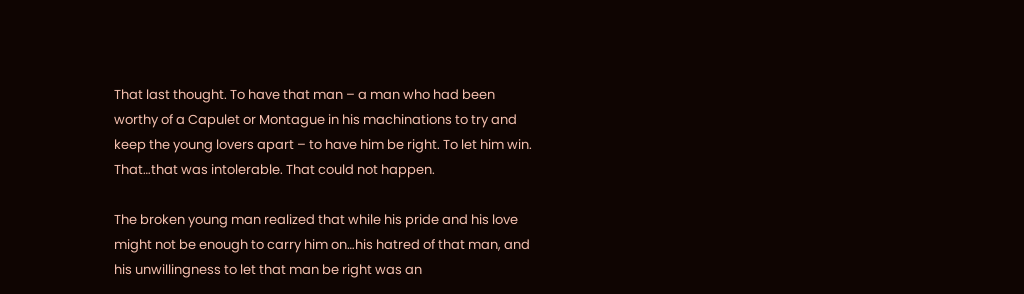That last thought. To have that man – a man who had been worthy of a Capulet or Montague in his machinations to try and keep the young lovers apart – to have him be right. To let him win. That…that was intolerable. That could not happen.

The broken young man realized that while his pride and his love might not be enough to carry him on…his hatred of that man, and his unwillingness to let that man be right was an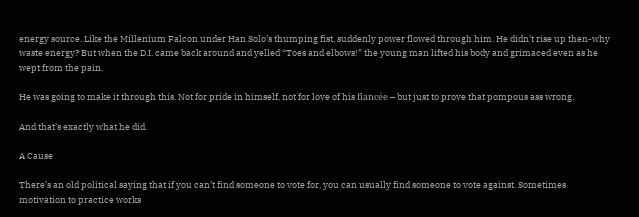energy source. Like the Millenium Falcon under Han Solo’s thumping fist, suddenly power flowed through him. He didn’t rise up then-why waste energy? But when the D.I. came back around and yelled “Toes and elbows!” the young man lifted his body and grimaced even as he wept from the pain.

He was going to make it through this. Not for pride in himself, not for love of his fiancée – but just to prove that pompous ass wrong.

And that’s exactly what he did.

A Cause

There’s an old political saying that if you can’t find someone to vote for, you can usually find someone to vote against. Sometimes motivation to practice works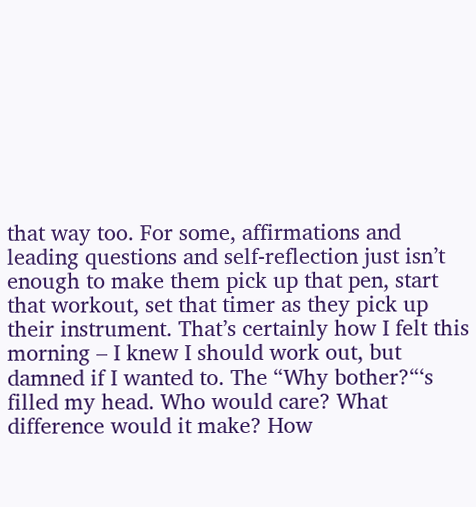that way too. For some, affirmations and leading questions and self-reflection just isn’t enough to make them pick up that pen, start that workout, set that timer as they pick up their instrument. That’s certainly how I felt this morning – I knew I should work out, but damned if I wanted to. The “Why bother?“‘s filled my head. Who would care? What difference would it make? How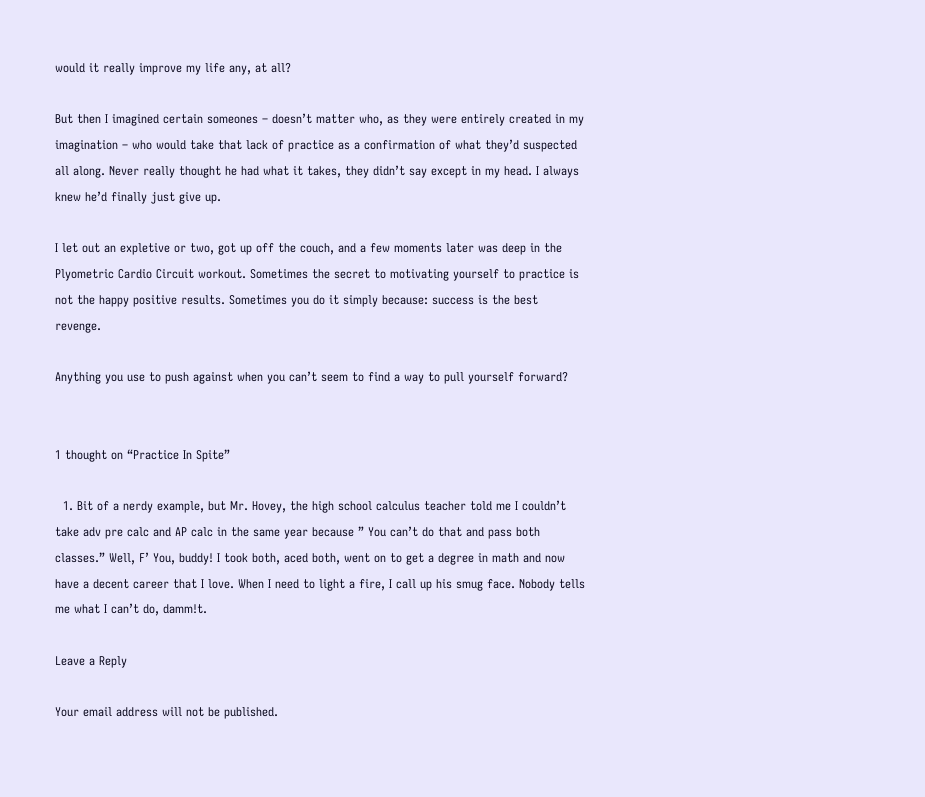would it really improve my life any, at all?

But then I imagined certain someones – doesn’t matter who, as they were entirely created in my imagination – who would take that lack of practice as a confirmation of what they’d suspected all along. Never really thought he had what it takes, they didn’t say except in my head. I always knew he’d finally just give up.

I let out an expletive or two, got up off the couch, and a few moments later was deep in the Plyometric Cardio Circuit workout. Sometimes the secret to motivating yourself to practice is not the happy positive results. Sometimes you do it simply because: success is the best revenge.

Anything you use to push against when you can’t seem to find a way to pull yourself forward?


1 thought on “Practice In Spite”

  1. Bit of a nerdy example, but Mr. Hovey, the high school calculus teacher told me I couldn’t take adv pre calc and AP calc in the same year because ” You can’t do that and pass both classes.” Well, F’ You, buddy! I took both, aced both, went on to get a degree in math and now have a decent career that I love. When I need to light a fire, I call up his smug face. Nobody tells me what I can’t do, damm!t.

Leave a Reply

Your email address will not be published.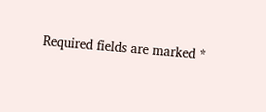Required fields are marked *